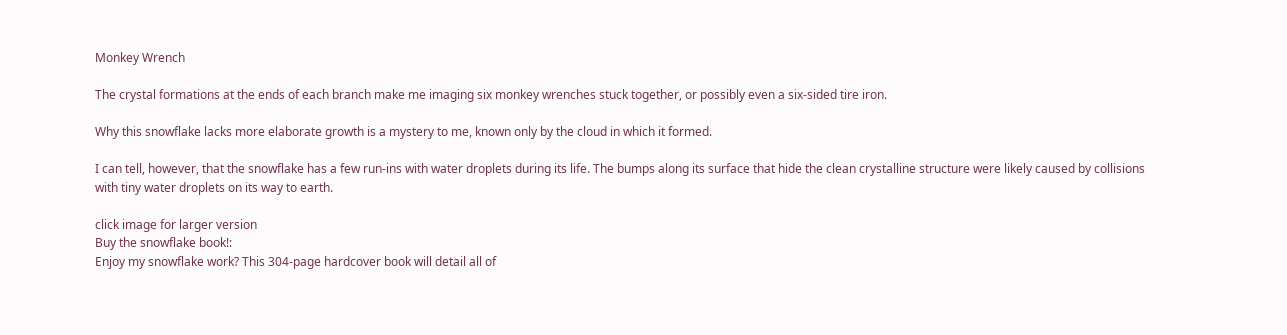Monkey Wrench

The crystal formations at the ends of each branch make me imaging six monkey wrenches stuck together, or possibly even a six-sided tire iron.

Why this snowflake lacks more elaborate growth is a mystery to me, known only by the cloud in which it formed.

I can tell, however, that the snowflake has a few run-ins with water droplets during its life. The bumps along its surface that hide the clean crystalline structure were likely caused by collisions with tiny water droplets on its way to earth.

click image for larger version
Buy the snowflake book!:
Enjoy my snowflake work? This 304-page hardcover book will detail all of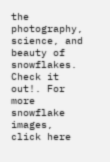the photography, science, and beauty of snowflakes. Check it out!. For more snowflake images, click here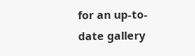for an up-to-date gallery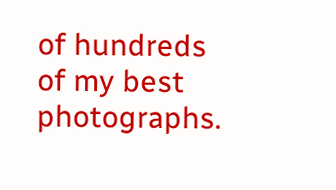of hundreds of my best photographs.